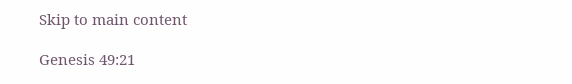Skip to main content

Genesis 49:21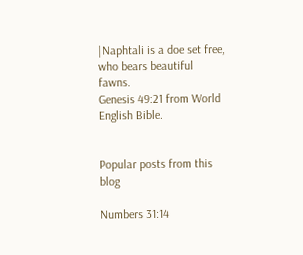|Naphtali is a doe set free, who bears beautiful fawns.
Genesis 49:21 from World English Bible.


Popular posts from this blog

Numbers 31:14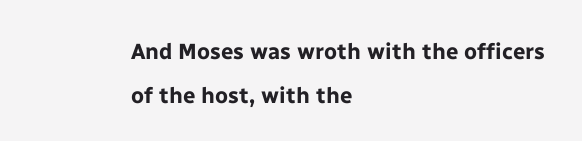And Moses was wroth with the officers of the host, with the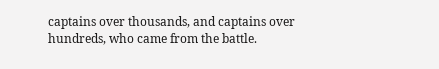captains over thousands, and captains over hundreds, who came from the battle.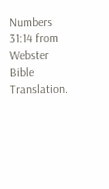Numbers 31:14 from Webster Bible Translation.